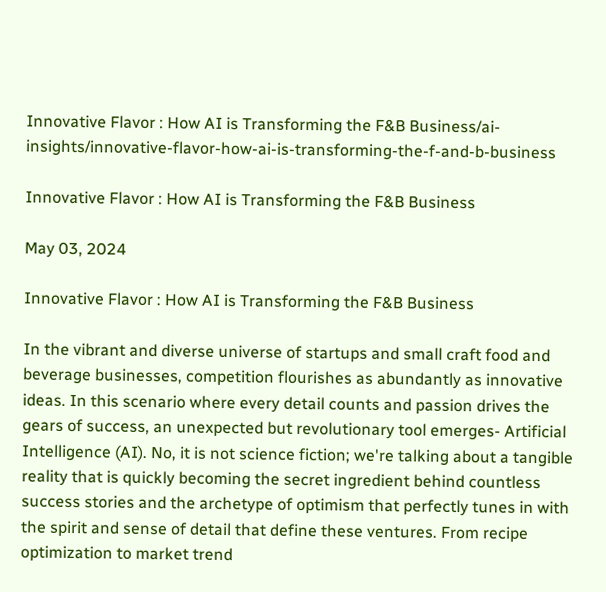Innovative Flavor : How AI is Transforming the F&B Business/ai-insights/innovative-flavor-how-ai-is-transforming-the-f-and-b-business

Innovative Flavor : How AI is Transforming the F&B Business

May 03, 2024

Innovative Flavor : How AI is Transforming the F&B Business

In the vibrant and diverse universe of startups and small craft food and beverage businesses, competition flourishes as abundantly as innovative ideas. In this scenario where every detail counts and passion drives the gears of success, an unexpected but revolutionary tool emerges- Artificial Intelligence (AI). No, it is not science fiction; we're talking about a tangible reality that is quickly becoming the secret ingredient behind countless success stories and the archetype of optimism that perfectly tunes in with the spirit and sense of detail that define these ventures. From recipe optimization to market trend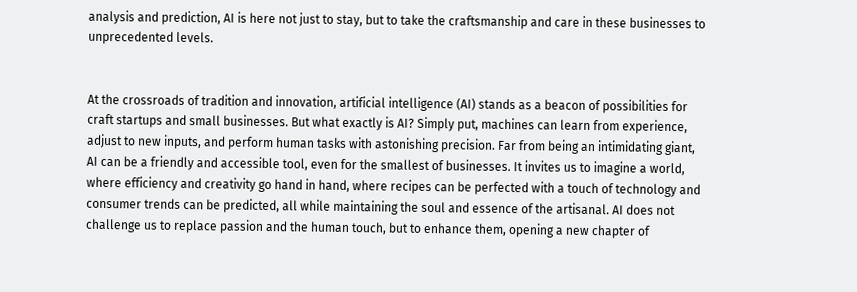analysis and prediction, AI is here not just to stay, but to take the craftsmanship and care in these businesses to unprecedented levels.


At the crossroads of tradition and innovation, artificial intelligence (AI) stands as a beacon of possibilities for craft startups and small businesses. But what exactly is AI? Simply put, machines can learn from experience, adjust to new inputs, and perform human tasks with astonishing precision. Far from being an intimidating giant, AI can be a friendly and accessible tool, even for the smallest of businesses. It invites us to imagine a world, where efficiency and creativity go hand in hand, where recipes can be perfected with a touch of technology and consumer trends can be predicted, all while maintaining the soul and essence of the artisanal. AI does not challenge us to replace passion and the human touch, but to enhance them, opening a new chapter of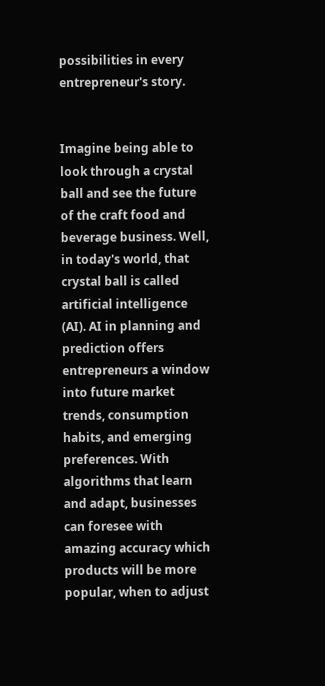possibilities in every entrepreneur's story.


Imagine being able to look through a crystal ball and see the future of the craft food and beverage business. Well, in today's world, that crystal ball is called artificial intelligence (AI). AI in planning and prediction offers entrepreneurs a window into future market trends, consumption habits, and emerging preferences. With algorithms that learn and adapt, businesses can foresee with amazing accuracy which products will be more popular, when to adjust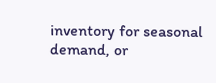inventory for seasonal demand, or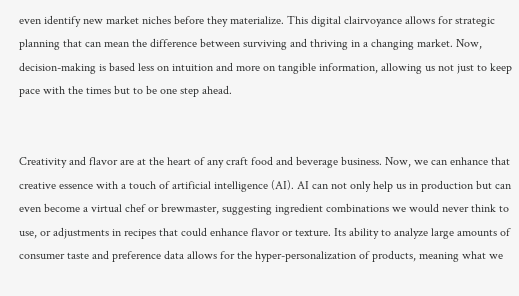even identify new market niches before they materialize. This digital clairvoyance allows for strategic planning that can mean the difference between surviving and thriving in a changing market. Now, decision-making is based less on intuition and more on tangible information, allowing us not just to keep pace with the times but to be one step ahead.


Creativity and flavor are at the heart of any craft food and beverage business. Now, we can enhance that creative essence with a touch of artificial intelligence (AI). AI can not only help us in production but can even become a virtual chef or brewmaster, suggesting ingredient combinations we would never think to use, or adjustments in recipes that could enhance flavor or texture. Its ability to analyze large amounts of consumer taste and preference data allows for the hyper-personalization of products, meaning what we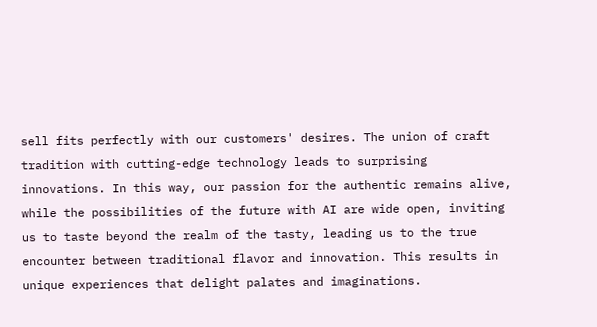sell fits perfectly with our customers' desires. The union of craft tradition with cutting-edge technology leads to surprising innovations. In this way, our passion for the authentic remains alive, while the possibilities of the future with AI are wide open, inviting us to taste beyond the realm of the tasty, leading us to the true encounter between traditional flavor and innovation. This results in unique experiences that delight palates and imaginations.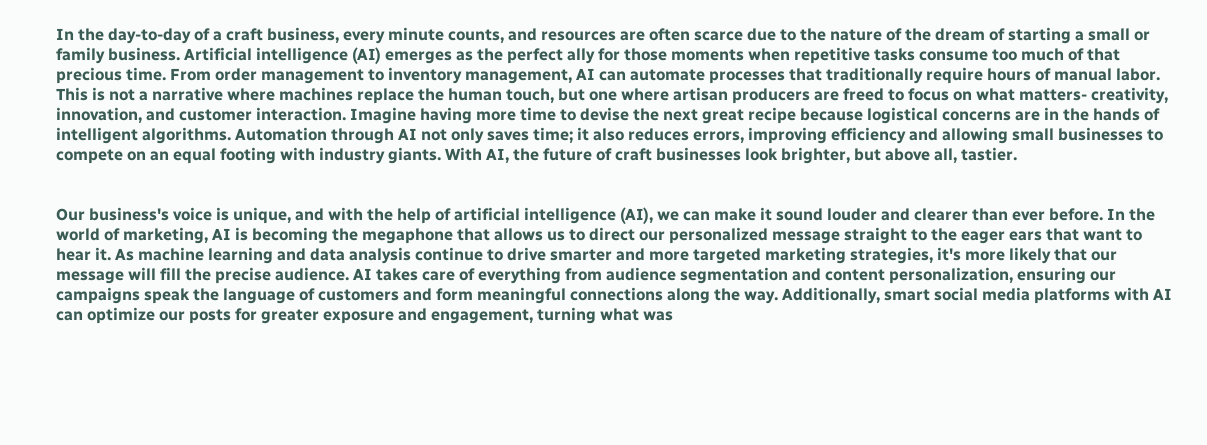In the day-to-day of a craft business, every minute counts, and resources are often scarce due to the nature of the dream of starting a small or family business. Artificial intelligence (AI) emerges as the perfect ally for those moments when repetitive tasks consume too much of that precious time. From order management to inventory management, AI can automate processes that traditionally require hours of manual labor. This is not a narrative where machines replace the human touch, but one where artisan producers are freed to focus on what matters- creativity, innovation, and customer interaction. Imagine having more time to devise the next great recipe because logistical concerns are in the hands of intelligent algorithms. Automation through AI not only saves time; it also reduces errors, improving efficiency and allowing small businesses to compete on an equal footing with industry giants. With AI, the future of craft businesses look brighter, but above all, tastier.


Our business's voice is unique, and with the help of artificial intelligence (AI), we can make it sound louder and clearer than ever before. In the world of marketing, AI is becoming the megaphone that allows us to direct our personalized message straight to the eager ears that want to hear it. As machine learning and data analysis continue to drive smarter and more targeted marketing strategies, it's more likely that our message will fill the precise audience. AI takes care of everything from audience segmentation and content personalization, ensuring our campaigns speak the language of customers and form meaningful connections along the way. Additionally, smart social media platforms with AI can optimize our posts for greater exposure and engagement, turning what was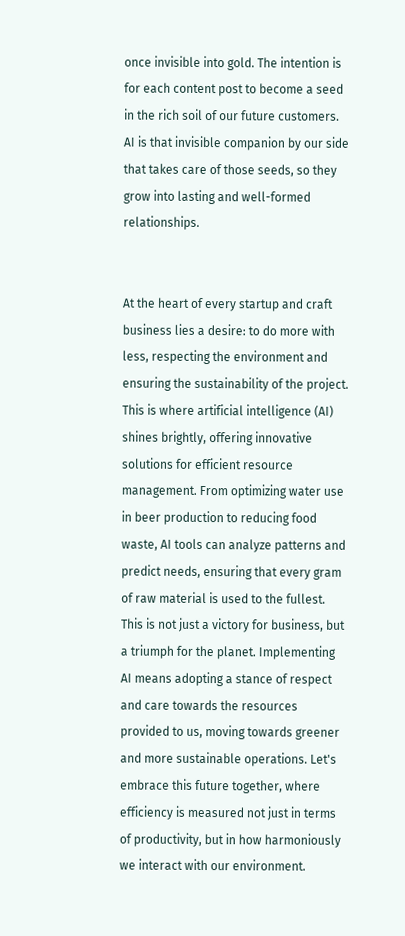once invisible into gold. The intention is for each content post to become a seed in the rich soil of our future customers. AI is that invisible companion by our side that takes care of those seeds, so they grow into lasting and well-formed relationships.


At the heart of every startup and craft business lies a desire: to do more with less, respecting the environment and ensuring the sustainability of the project. This is where artificial intelligence (AI) shines brightly, offering innovative solutions for efficient resource management. From optimizing water use in beer production to reducing food waste, AI tools can analyze patterns and predict needs, ensuring that every gram of raw material is used to the fullest. This is not just a victory for business, but a triumph for the planet. Implementing AI means adopting a stance of respect and care towards the resources provided to us, moving towards greener and more sustainable operations. Let's embrace this future together, where efficiency is measured not just in terms of productivity, but in how harmoniously we interact with our environment.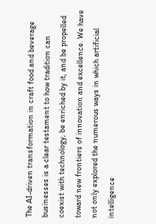The AI-driven transformation in craft food and beverage businesses is a clear testament to how tradition can coexist with technology, be enriched by it, and be propelled toward new frontiers of innovation and excellence. We have not only explored the numerous ways in which artificial intelligence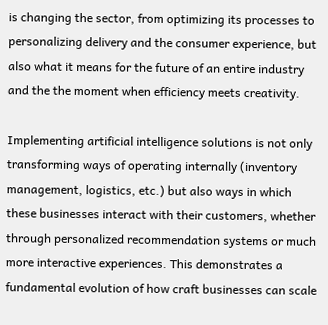is changing the sector, from optimizing its processes to personalizing delivery and the consumer experience, but also what it means for the future of an entire industry and the the moment when efficiency meets creativity.

Implementing artificial intelligence solutions is not only transforming ways of operating internally (inventory management, logistics, etc.) but also ways in which these businesses interact with their customers, whether through personalized recommendation systems or much more interactive experiences. This demonstrates a fundamental evolution of how craft businesses can scale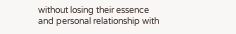without losing their essence and personal relationship with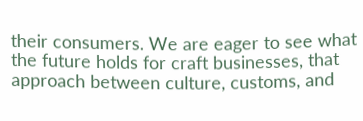their consumers. We are eager to see what the future holds for craft businesses, that approach between culture, customs, and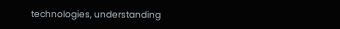technologies, understanding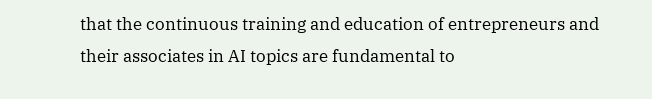that the continuous training and education of entrepreneurs and their associates in AI topics are fundamental to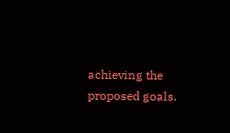achieving the proposed goals.